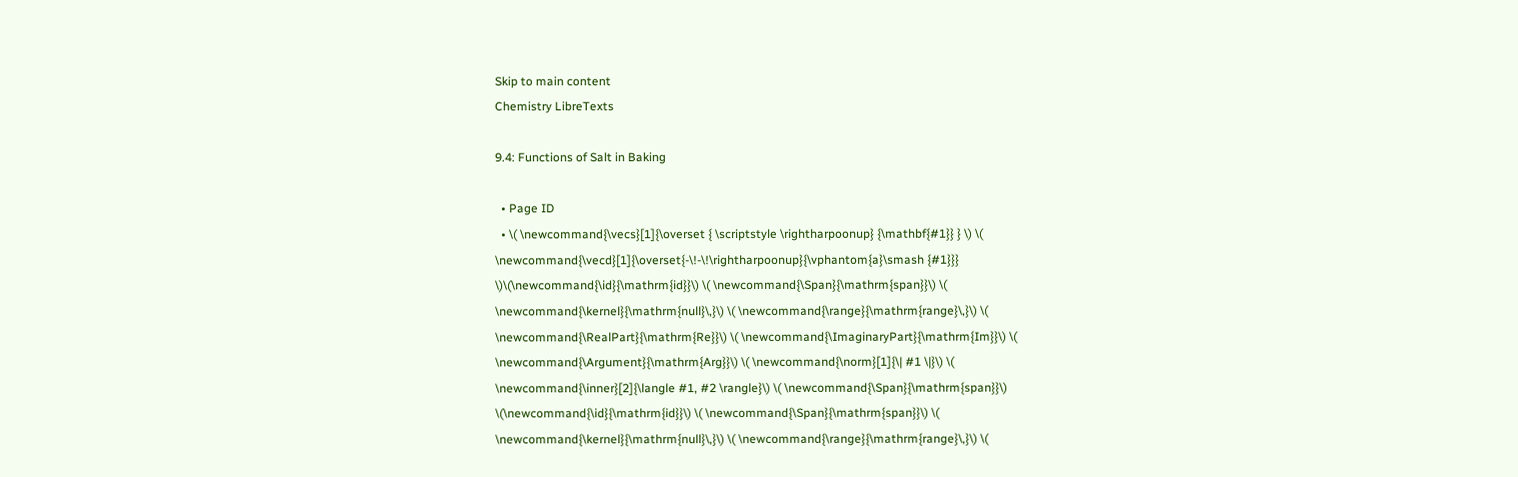Skip to main content
Chemistry LibreTexts

9.4: Functions of Salt in Baking

  • Page ID
  • \( \newcommand{\vecs}[1]{\overset { \scriptstyle \rightharpoonup} {\mathbf{#1}} } \) \( \newcommand{\vecd}[1]{\overset{-\!-\!\rightharpoonup}{\vphantom{a}\smash {#1}}} \)\(\newcommand{\id}{\mathrm{id}}\) \( \newcommand{\Span}{\mathrm{span}}\) \( \newcommand{\kernel}{\mathrm{null}\,}\) \( \newcommand{\range}{\mathrm{range}\,}\) \( \newcommand{\RealPart}{\mathrm{Re}}\) \( \newcommand{\ImaginaryPart}{\mathrm{Im}}\) \( \newcommand{\Argument}{\mathrm{Arg}}\) \( \newcommand{\norm}[1]{\| #1 \|}\) \( \newcommand{\inner}[2]{\langle #1, #2 \rangle}\) \( \newcommand{\Span}{\mathrm{span}}\) \(\newcommand{\id}{\mathrm{id}}\) \( \newcommand{\Span}{\mathrm{span}}\) \( \newcommand{\kernel}{\mathrm{null}\,}\) \( \newcommand{\range}{\mathrm{range}\,}\) \(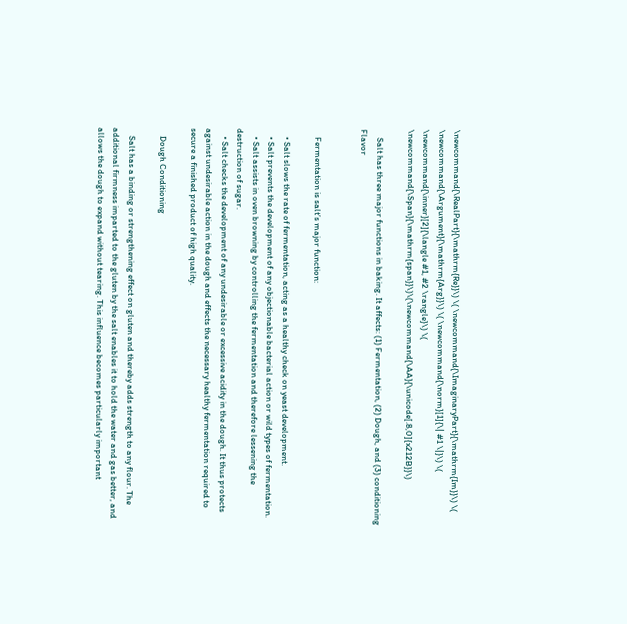\newcommand{\RealPart}{\mathrm{Re}}\) \( \newcommand{\ImaginaryPart}{\mathrm{Im}}\) \( \newcommand{\Argument}{\mathrm{Arg}}\) \( \newcommand{\norm}[1]{\| #1 \|}\) \( \newcommand{\inner}[2]{\langle #1, #2 \rangle}\) \( \newcommand{\Span}{\mathrm{span}}\)\(\newcommand{\AA}{\unicode[.8,0]{x212B}}\)

    Salt has three major functions in baking. It affects: (1) Fermentation, (2) Dough, and (3) conditioning Flavor


    Fermentation is salt’s major function:

    • Salt slows the rate of fermentation, acting as a healthy check on yeast development.
    • Salt prevents the development of any objectionable bacterial action or wild types of fermentation.
    • Salt assists in oven browning by controlling the fermentation and therefore lessening the destruction of sugar.
    • Salt checks the development of any undesirable or excessive acidity in the dough. It thus protects against undesirable action in the dough and effects the necessary healthy fermentation required to secure a finished product of high quality.

    Dough Conditioning

    Salt has a binding or strengthening effect on gluten and thereby adds strength to any flour. The additional firmness imparted to the gluten by the salt enables it to hold the water and gas better, and allows the dough to expand without tearing. This influence becomes particularly important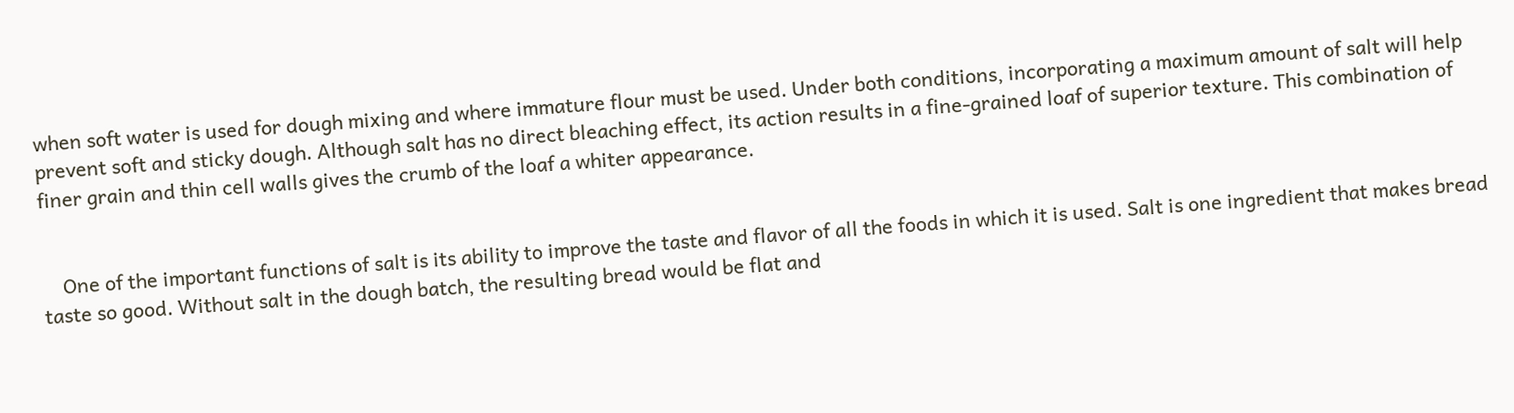when soft water is used for dough mixing and where immature flour must be used. Under both conditions, incorporating a maximum amount of salt will help prevent soft and sticky dough. Although salt has no direct bleaching effect, its action results in a fine-grained loaf of superior texture. This combination of finer grain and thin cell walls gives the crumb of the loaf a whiter appearance.


    One of the important functions of salt is its ability to improve the taste and flavor of all the foods in which it is used. Salt is one ingredient that makes bread taste so good. Without salt in the dough batch, the resulting bread would be flat and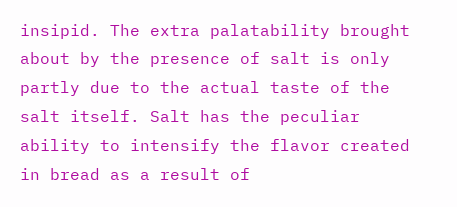insipid. The extra palatability brought about by the presence of salt is only partly due to the actual taste of the salt itself. Salt has the peculiar ability to intensify the flavor created in bread as a result of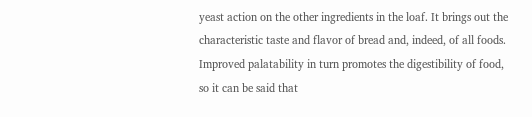yeast action on the other ingredients in the loaf. It brings out the characteristic taste and flavor of bread and, indeed, of all foods. Improved palatability in turn promotes the digestibility of food, so it can be said that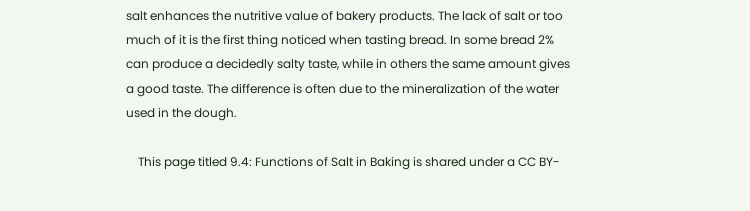salt enhances the nutritive value of bakery products. The lack of salt or too much of it is the first thing noticed when tasting bread. In some bread 2% can produce a decidedly salty taste, while in others the same amount gives a good taste. The difference is often due to the mineralization of the water used in the dough.

    This page titled 9.4: Functions of Salt in Baking is shared under a CC BY-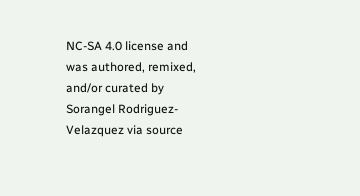NC-SA 4.0 license and was authored, remixed, and/or curated by Sorangel Rodriguez-Velazquez via source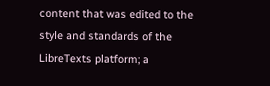content that was edited to the style and standards of the LibreTexts platform; a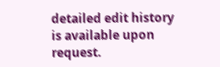detailed edit history is available upon request.